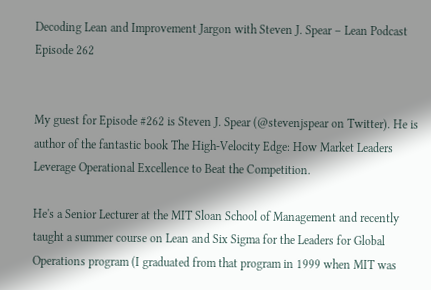Decoding Lean and Improvement Jargon with Steven J. Spear – Lean Podcast Episode 262


My guest for Episode #262 is Steven J. Spear (@stevenjspear on Twitter). He is author of the fantastic book The High-Velocity Edge: How Market Leaders Leverage Operational Excellence to Beat the Competition.

He's a Senior Lecturer at the MIT Sloan School of Management and recently taught a summer course on Lean and Six Sigma for the Leaders for Global Operations program (I graduated from that program in 1999 when MIT was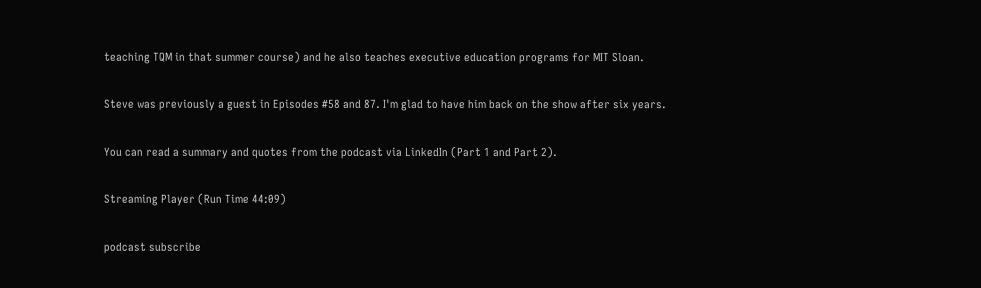teaching TQM in that summer course) and he also teaches executive education programs for MIT Sloan.

Steve was previously a guest in Episodes #58 and 87. I'm glad to have him back on the show after six years.

You can read a summary and quotes from the podcast via LinkedIn (Part 1 and Part 2).

Streaming Player (Run Time 44:09)

podcast subscribe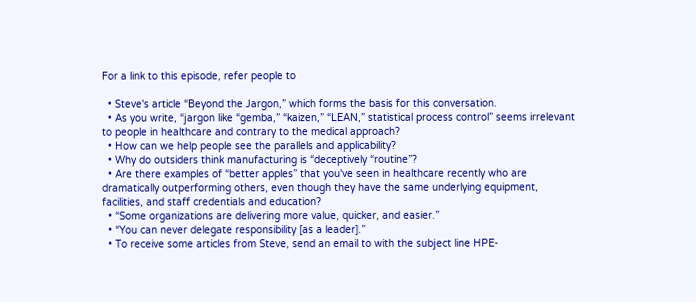For a link to this episode, refer people to

  • Steve's article “Beyond the Jargon,” which forms the basis for this conversation.
  • As you write, “jargon like “gemba,” “kaizen,” “LEAN,” statistical process control” seems irrelevant to people in healthcare and contrary to the medical approach?
  • How can we help people see the parallels and applicability?
  • Why do outsiders think manufacturing is “deceptively “routine”?
  • Are there examples of “better apples” that you've seen in healthcare recently who are dramatically outperforming others, even though they have the same underlying equipment, facilities, and staff credentials and education?
  • “Some organizations are delivering more value, quicker, and easier.”
  • “You can never delegate responsibility [as a leader].”
  • To receive some articles from Steve, send an email to with the subject line HPE-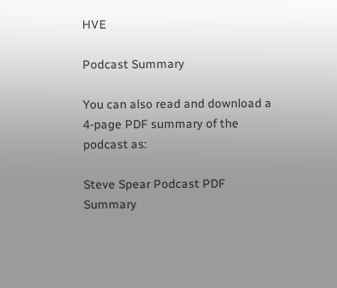HVE

Podcast Summary

You can also read and download a 4-page PDF summary of the podcast as:

Steve Spear Podcast PDF Summary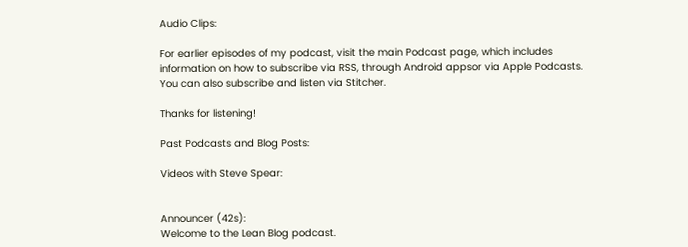Audio Clips:

For earlier episodes of my podcast, visit the main Podcast page, which includes information on how to subscribe via RSS, through Android appsor via Apple Podcasts.  You can also subscribe and listen via Stitcher.

Thanks for listening!

Past Podcasts and Blog Posts:

Videos with Steve Spear:


Announcer (42s):
Welcome to the Lean Blog podcast.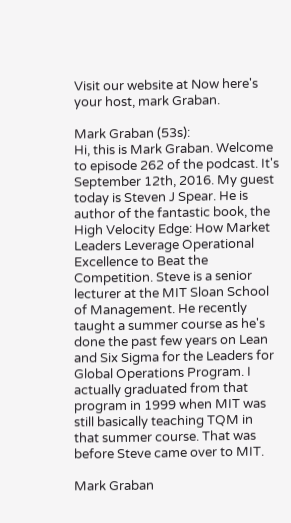Visit our website at Now here's your host, mark Graban.

Mark Graban (53s):
Hi, this is Mark Graban. Welcome to episode 262 of the podcast. It's September 12th, 2016. My guest today is Steven J Spear. He is author of the fantastic book, the High Velocity Edge: How Market Leaders Leverage Operational Excellence to Beat the Competition. Steve is a senior lecturer at the MIT Sloan School of Management. He recently taught a summer course as he's done the past few years on Lean and Six Sigma for the Leaders for Global Operations Program. I actually graduated from that program in 1999 when MIT was still basically teaching TQM in that summer course. That was before Steve came over to MIT.

Mark Graban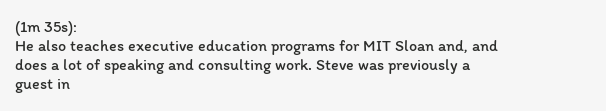(1m 35s):
He also teaches executive education programs for MIT Sloan and, and does a lot of speaking and consulting work. Steve was previously a guest in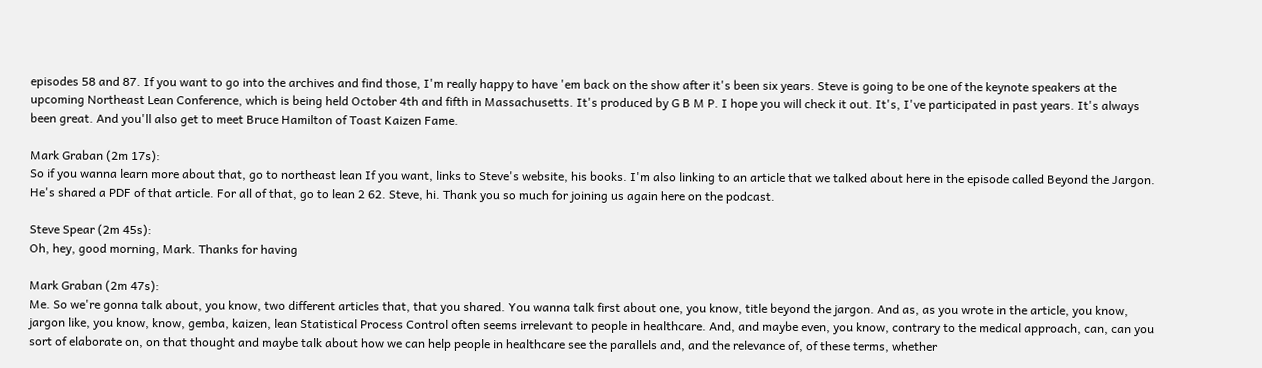episodes 58 and 87. If you want to go into the archives and find those, I'm really happy to have 'em back on the show after it's been six years. Steve is going to be one of the keynote speakers at the upcoming Northeast Lean Conference, which is being held October 4th and fifth in Massachusetts. It's produced by G B M P. I hope you will check it out. It's, I've participated in past years. It's always been great. And you'll also get to meet Bruce Hamilton of Toast Kaizen Fame.

Mark Graban (2m 17s):
So if you wanna learn more about that, go to northeast lean If you want, links to Steve's website, his books. I'm also linking to an article that we talked about here in the episode called Beyond the Jargon. He's shared a PDF of that article. For all of that, go to lean 2 62. Steve, hi. Thank you so much for joining us again here on the podcast.

Steve Spear (2m 45s):
Oh, hey, good morning, Mark. Thanks for having

Mark Graban (2m 47s):
Me. So we're gonna talk about, you know, two different articles that, that you shared. You wanna talk first about one, you know, title beyond the jargon. And as, as you wrote in the article, you know, jargon like, you know, know, gemba, kaizen, lean Statistical Process Control often seems irrelevant to people in healthcare. And, and maybe even, you know, contrary to the medical approach, can, can you sort of elaborate on, on that thought and maybe talk about how we can help people in healthcare see the parallels and, and the relevance of, of these terms, whether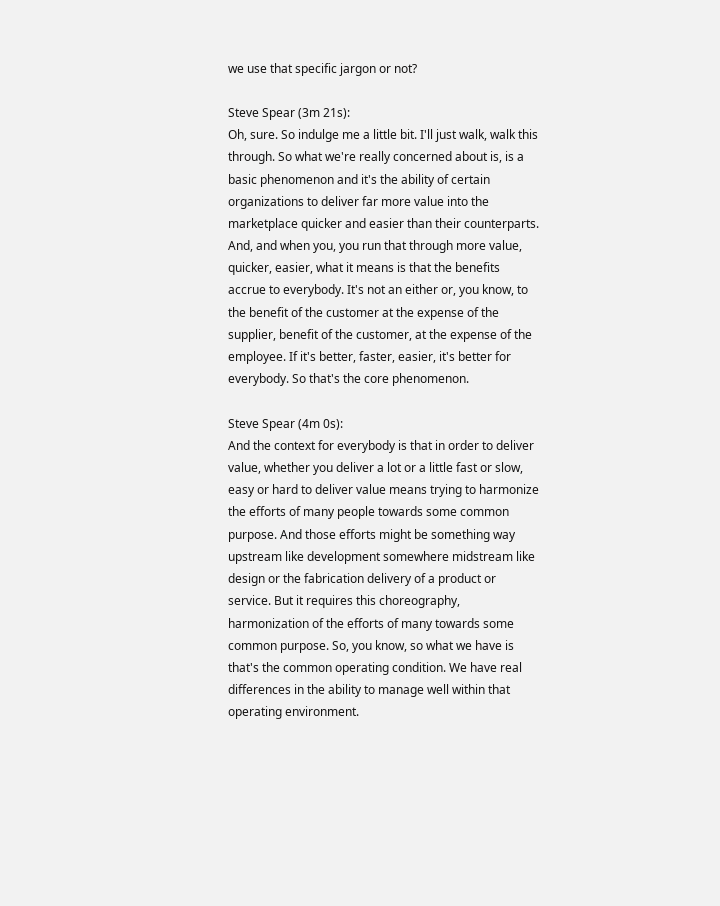we use that specific jargon or not?

Steve Spear (3m 21s):
Oh, sure. So indulge me a little bit. I'll just walk, walk this through. So what we're really concerned about is, is a basic phenomenon and it's the ability of certain organizations to deliver far more value into the marketplace quicker and easier than their counterparts. And, and when you, you run that through more value, quicker, easier, what it means is that the benefits accrue to everybody. It's not an either or, you know, to the benefit of the customer at the expense of the supplier, benefit of the customer, at the expense of the employee. If it's better, faster, easier, it's better for everybody. So that's the core phenomenon.

Steve Spear (4m 0s):
And the context for everybody is that in order to deliver value, whether you deliver a lot or a little fast or slow, easy or hard to deliver value means trying to harmonize the efforts of many people towards some common purpose. And those efforts might be something way upstream like development somewhere midstream like design or the fabrication delivery of a product or service. But it requires this choreography, harmonization of the efforts of many towards some common purpose. So, you know, so what we have is that's the common operating condition. We have real differences in the ability to manage well within that operating environment.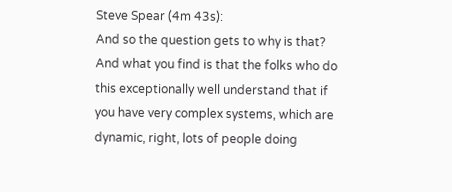Steve Spear (4m 43s):
And so the question gets to why is that? And what you find is that the folks who do this exceptionally well understand that if you have very complex systems, which are dynamic, right, lots of people doing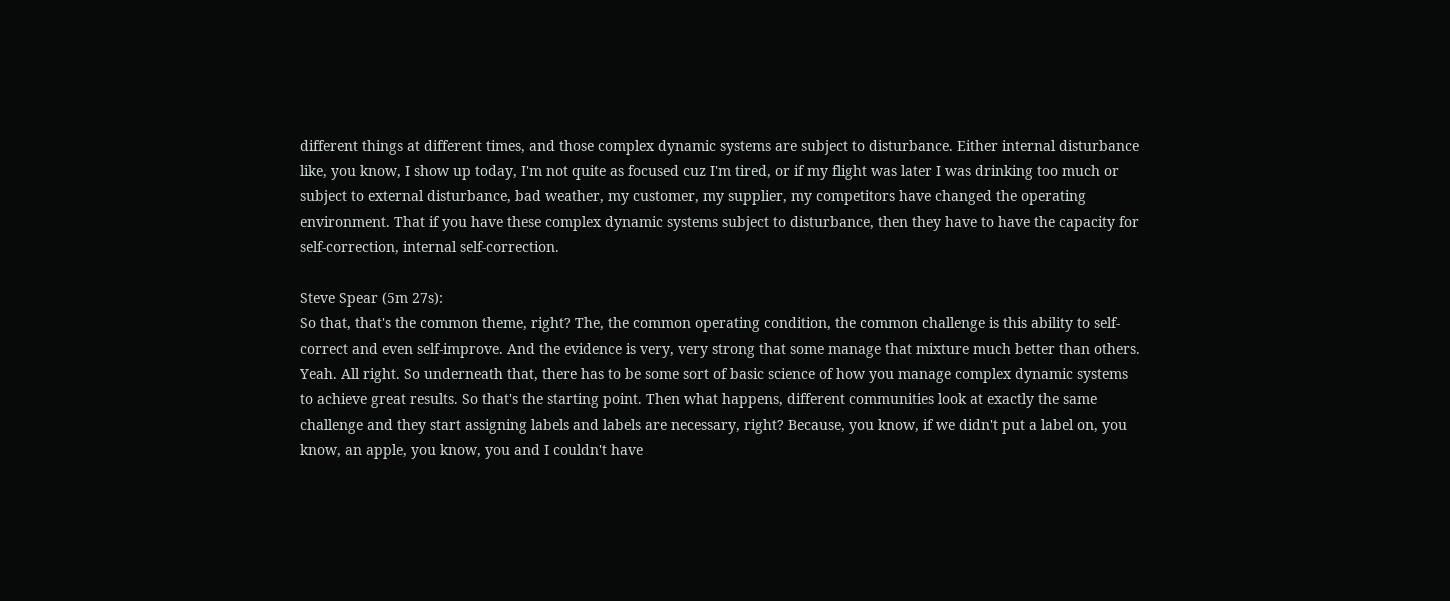different things at different times, and those complex dynamic systems are subject to disturbance. Either internal disturbance like, you know, I show up today, I'm not quite as focused cuz I'm tired, or if my flight was later I was drinking too much or subject to external disturbance, bad weather, my customer, my supplier, my competitors have changed the operating environment. That if you have these complex dynamic systems subject to disturbance, then they have to have the capacity for self-correction, internal self-correction.

Steve Spear (5m 27s):
So that, that's the common theme, right? The, the common operating condition, the common challenge is this ability to self-correct and even self-improve. And the evidence is very, very strong that some manage that mixture much better than others. Yeah. All right. So underneath that, there has to be some sort of basic science of how you manage complex dynamic systems to achieve great results. So that's the starting point. Then what happens, different communities look at exactly the same challenge and they start assigning labels and labels are necessary, right? Because, you know, if we didn't put a label on, you know, an apple, you know, you and I couldn't have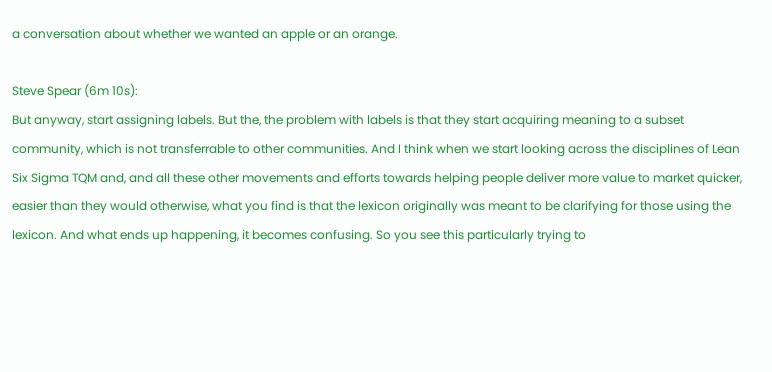a conversation about whether we wanted an apple or an orange.

Steve Spear (6m 10s):
But anyway, start assigning labels. But the, the problem with labels is that they start acquiring meaning to a subset community, which is not transferrable to other communities. And I think when we start looking across the disciplines of Lean Six Sigma TQM and, and all these other movements and efforts towards helping people deliver more value to market quicker, easier than they would otherwise, what you find is that the lexicon originally was meant to be clarifying for those using the lexicon. And what ends up happening, it becomes confusing. So you see this particularly trying to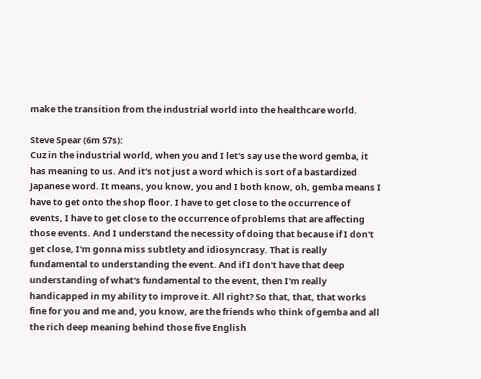make the transition from the industrial world into the healthcare world.

Steve Spear (6m 57s):
Cuz in the industrial world, when you and I let's say use the word gemba, it has meaning to us. And it's not just a word which is sort of a bastardized Japanese word. It means, you know, you and I both know, oh, gemba means I have to get onto the shop floor. I have to get close to the occurrence of events, I have to get close to the occurrence of problems that are affecting those events. And I understand the necessity of doing that because if I don't get close, I'm gonna miss subtlety and idiosyncrasy. That is really fundamental to understanding the event. And if I don't have that deep understanding of what's fundamental to the event, then I'm really handicapped in my ability to improve it. All right? So that, that, that works fine for you and me and, you know, are the friends who think of gemba and all the rich deep meaning behind those five English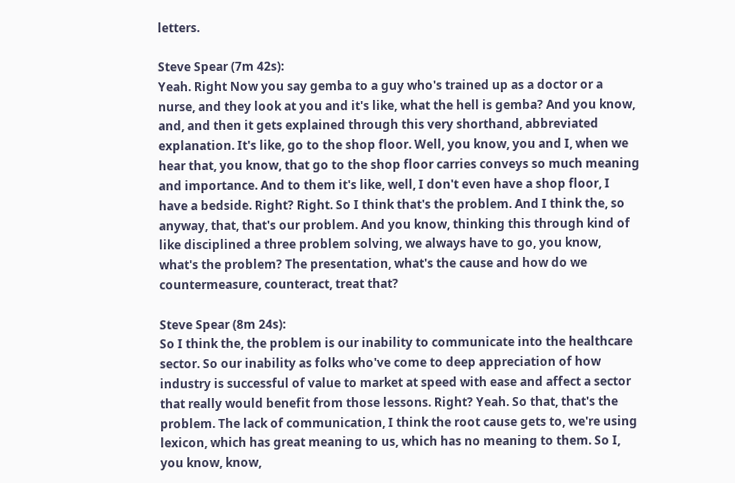letters.

Steve Spear (7m 42s):
Yeah. Right Now you say gemba to a guy who's trained up as a doctor or a nurse, and they look at you and it's like, what the hell is gemba? And you know, and, and then it gets explained through this very shorthand, abbreviated explanation. It's like, go to the shop floor. Well, you know, you and I, when we hear that, you know, that go to the shop floor carries conveys so much meaning and importance. And to them it's like, well, I don't even have a shop floor, I have a bedside. Right? Right. So I think that's the problem. And I think the, so anyway, that, that's our problem. And you know, thinking this through kind of like disciplined a three problem solving, we always have to go, you know, what's the problem? The presentation, what's the cause and how do we countermeasure, counteract, treat that?

Steve Spear (8m 24s):
So I think the, the problem is our inability to communicate into the healthcare sector. So our inability as folks who've come to deep appreciation of how industry is successful of value to market at speed with ease and affect a sector that really would benefit from those lessons. Right? Yeah. So that, that's the problem. The lack of communication, I think the root cause gets to, we're using lexicon, which has great meaning to us, which has no meaning to them. So I, you know, know,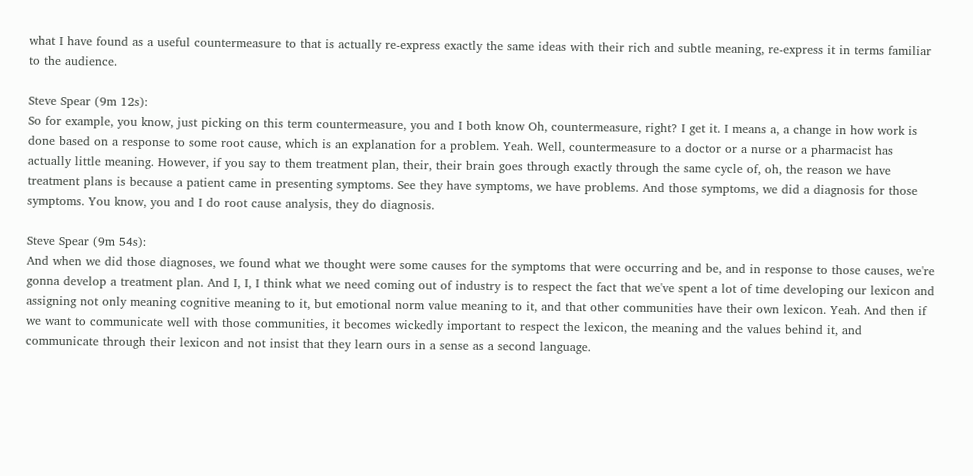what I have found as a useful countermeasure to that is actually re-express exactly the same ideas with their rich and subtle meaning, re-express it in terms familiar to the audience.

Steve Spear (9m 12s):
So for example, you know, just picking on this term countermeasure, you and I both know Oh, countermeasure, right? I get it. I means a, a change in how work is done based on a response to some root cause, which is an explanation for a problem. Yeah. Well, countermeasure to a doctor or a nurse or a pharmacist has actually little meaning. However, if you say to them treatment plan, their, their brain goes through exactly through the same cycle of, oh, the reason we have treatment plans is because a patient came in presenting symptoms. See they have symptoms, we have problems. And those symptoms, we did a diagnosis for those symptoms. You know, you and I do root cause analysis, they do diagnosis.

Steve Spear (9m 54s):
And when we did those diagnoses, we found what we thought were some causes for the symptoms that were occurring and be, and in response to those causes, we're gonna develop a treatment plan. And I, I, I think what we need coming out of industry is to respect the fact that we've spent a lot of time developing our lexicon and assigning not only meaning cognitive meaning to it, but emotional norm value meaning to it, and that other communities have their own lexicon. Yeah. And then if we want to communicate well with those communities, it becomes wickedly important to respect the lexicon, the meaning and the values behind it, and communicate through their lexicon and not insist that they learn ours in a sense as a second language.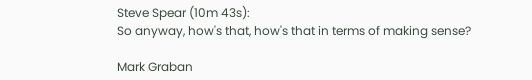Steve Spear (10m 43s):
So anyway, how's that, how's that in terms of making sense?

Mark Graban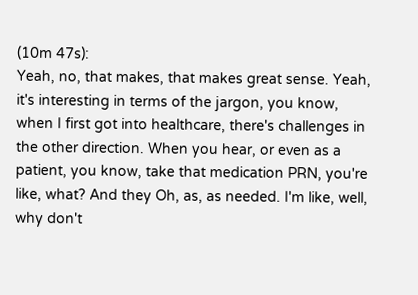(10m 47s):
Yeah, no, that makes, that makes great sense. Yeah, it's interesting in terms of the jargon, you know, when I first got into healthcare, there's challenges in the other direction. When you hear, or even as a patient, you know, take that medication PRN, you're like, what? And they Oh, as, as needed. I'm like, well, why don't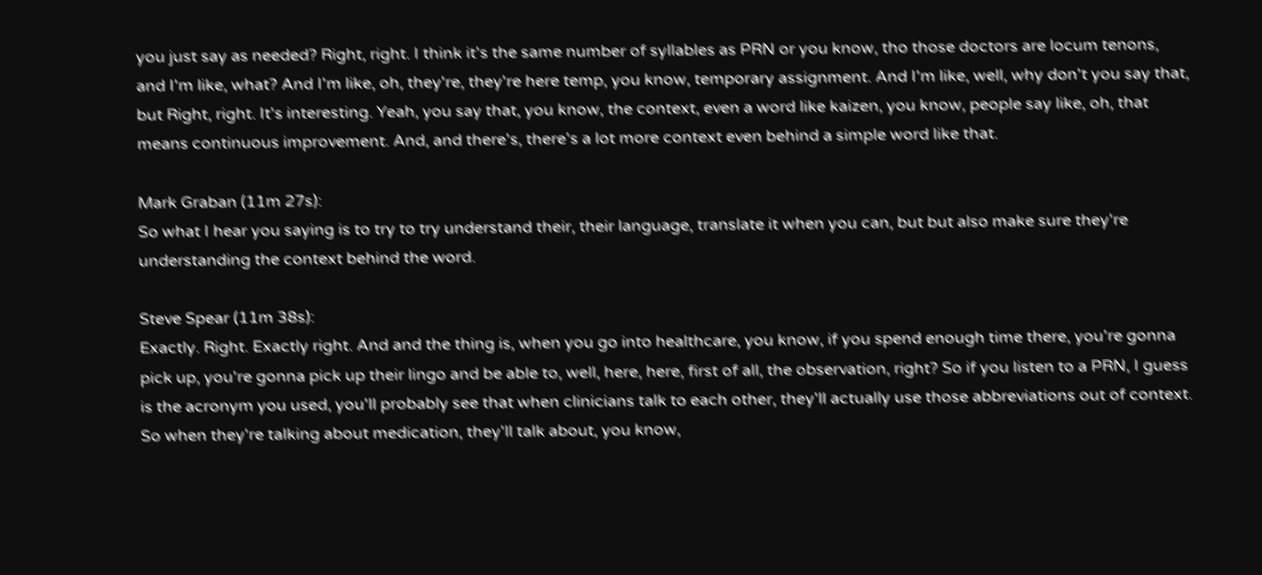you just say as needed? Right, right. I think it's the same number of syllables as PRN or you know, tho those doctors are locum tenons, and I'm like, what? And I'm like, oh, they're, they're here temp, you know, temporary assignment. And I'm like, well, why don't you say that, but Right, right. It's interesting. Yeah, you say that, you know, the context, even a word like kaizen, you know, people say like, oh, that means continuous improvement. And, and there's, there's a lot more context even behind a simple word like that.

Mark Graban (11m 27s):
So what I hear you saying is to try to try understand their, their language, translate it when you can, but but also make sure they're understanding the context behind the word.

Steve Spear (11m 38s):
Exactly. Right. Exactly right. And and the thing is, when you go into healthcare, you know, if you spend enough time there, you're gonna pick up, you're gonna pick up their lingo and be able to, well, here, here, first of all, the observation, right? So if you listen to a PRN, I guess is the acronym you used, you'll probably see that when clinicians talk to each other, they'll actually use those abbreviations out of context. So when they're talking about medication, they'll talk about, you know,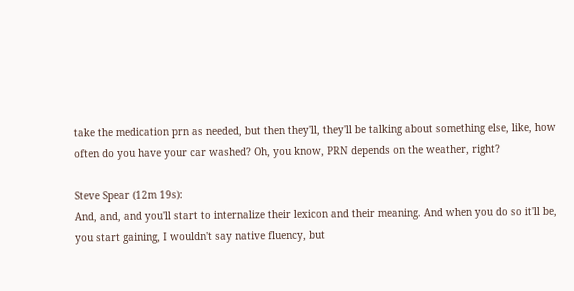take the medication prn as needed, but then they'll, they'll be talking about something else, like, how often do you have your car washed? Oh, you know, PRN depends on the weather, right?

Steve Spear (12m 19s):
And, and, and you'll start to internalize their lexicon and their meaning. And when you do so it'll be, you start gaining, I wouldn't say native fluency, but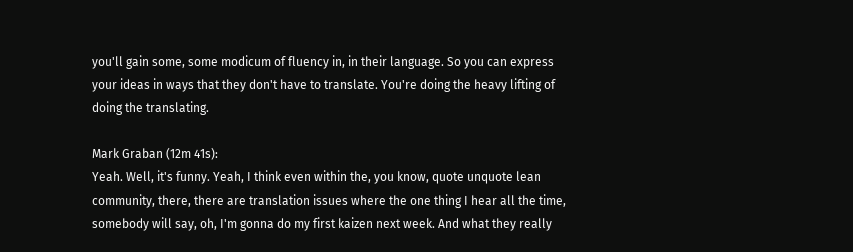you'll gain some, some modicum of fluency in, in their language. So you can express your ideas in ways that they don't have to translate. You're doing the heavy lifting of doing the translating.

Mark Graban (12m 41s):
Yeah. Well, it's funny. Yeah, I think even within the, you know, quote unquote lean community, there, there are translation issues where the one thing I hear all the time, somebody will say, oh, I'm gonna do my first kaizen next week. And what they really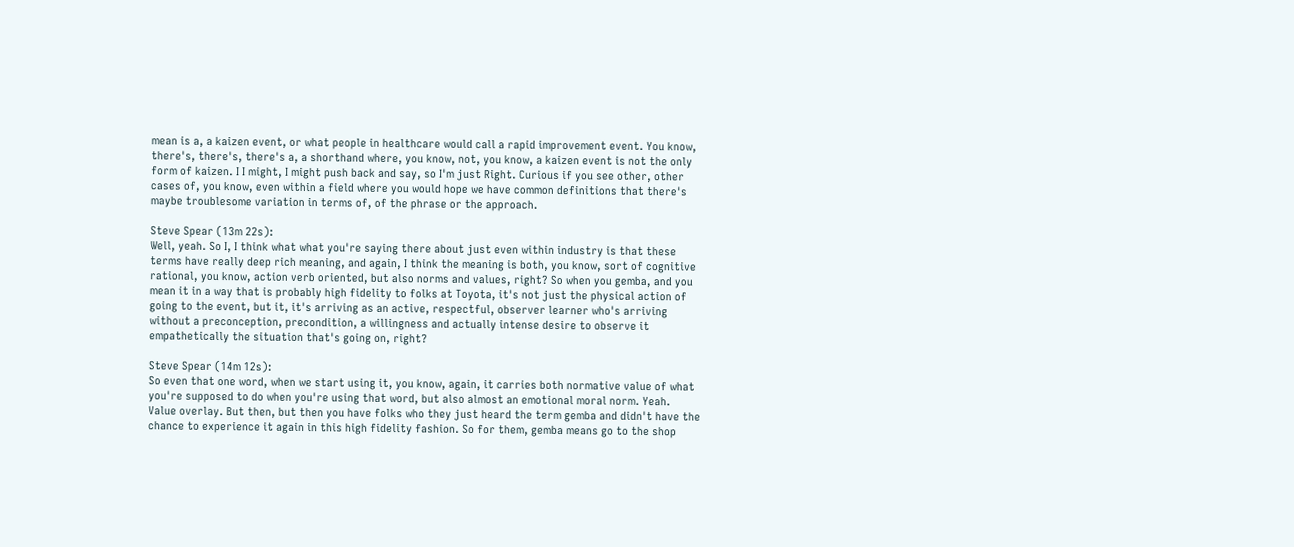mean is a, a kaizen event, or what people in healthcare would call a rapid improvement event. You know, there's, there's, there's a, a shorthand where, you know, not, you know, a kaizen event is not the only form of kaizen. I I might, I might push back and say, so I'm just Right. Curious if you see other, other cases of, you know, even within a field where you would hope we have common definitions that there's maybe troublesome variation in terms of, of the phrase or the approach.

Steve Spear (13m 22s):
Well, yeah. So I, I think what what you're saying there about just even within industry is that these terms have really deep rich meaning, and again, I think the meaning is both, you know, sort of cognitive rational, you know, action verb oriented, but also norms and values, right? So when you gemba, and you mean it in a way that is probably high fidelity to folks at Toyota, it's not just the physical action of going to the event, but it, it's arriving as an active, respectful, observer learner who's arriving without a preconception, precondition, a willingness and actually intense desire to observe it empathetically the situation that's going on, right?

Steve Spear (14m 12s):
So even that one word, when we start using it, you know, again, it carries both normative value of what you're supposed to do when you're using that word, but also almost an emotional moral norm. Yeah. Value overlay. But then, but then you have folks who they just heard the term gemba and didn't have the chance to experience it again in this high fidelity fashion. So for them, gemba means go to the shop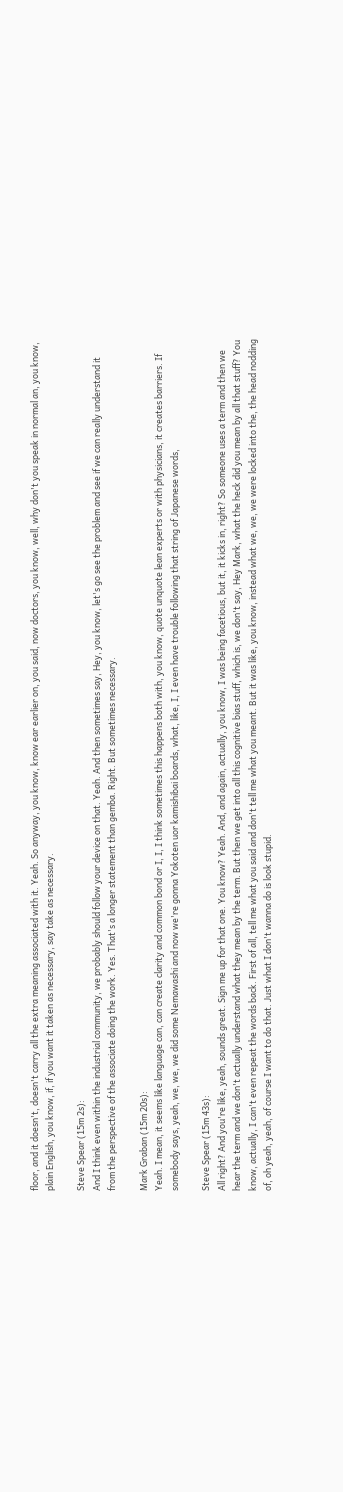floor, and it doesn't, doesn't carry all the extra meaning associated with it. Yeah. So anyway, you know, know ear earlier on, you said, now doctors, you know, well, why don't you speak in normal an, you know, plain English, you know, if, if you want it taken as necessary, say take as necessary.

Steve Spear (15m 2s):
And I think even within the industrial community, we probably should follow your device on that. Yeah. And then sometimes say, Hey, you know, let's go see the problem and see if we can really understand it from the perspective of the associate doing the work. Yes. That's a longer statement than gemba. Right. But sometimes necessary.

Mark Graban (15m 20s):
Yeah. I mean, it seems like language can, can create clarity and common bond or I, I, I think sometimes this happens both with, you know, quote unquote lean experts or with physicians, it creates barriers. If somebody says, yeah, we, we, we did some Nemawashi and now we're gonna Yokoten uor kamishibai boards, what, like, I, I even have trouble following that string of Japanese words,

Steve Spear (15m 43s):
All right? And you're like, yeah, sounds great. Sign me up for that one. You know? Yeah. And, and again, actually, you know, I was being facetious, but it, it kicks in, right? So someone uses a term and then we hear the term and we don't actually understand what they mean by the term. But then we get into all this cognitive bias stuff, which is, we don't say, Hey Mark, what the heck did you mean by all that stuff? You know, actually, I can't even repeat the words back. First of all, tell me what you said and don't tell me what you meant. But it was like, you know, instead what we, we, we were locked into the, the head nodding of, oh yeah, yeah, of course I want to do that. Just what I don't wanna do is look stupid.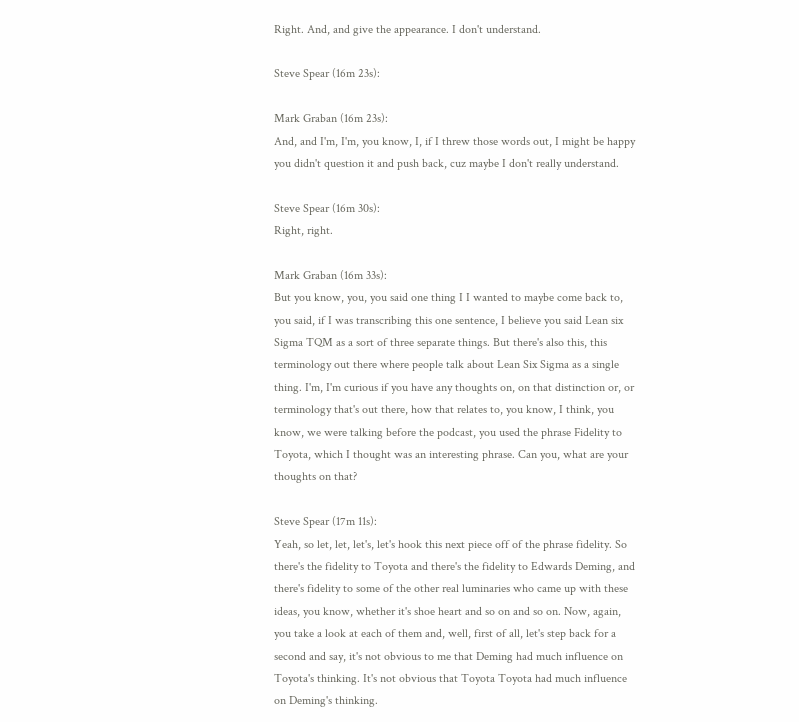Right. And, and give the appearance. I don't understand.

Steve Spear (16m 23s):

Mark Graban (16m 23s):
And, and I'm, I'm, you know, I, if I threw those words out, I might be happy you didn't question it and push back, cuz maybe I don't really understand.

Steve Spear (16m 30s):
Right, right.

Mark Graban (16m 33s):
But you know, you, you said one thing I I wanted to maybe come back to, you said, if I was transcribing this one sentence, I believe you said Lean six Sigma TQM as a sort of three separate things. But there's also this, this terminology out there where people talk about Lean Six Sigma as a single thing. I'm, I'm curious if you have any thoughts on, on that distinction or, or terminology that's out there, how that relates to, you know, I think, you know, we were talking before the podcast, you used the phrase Fidelity to Toyota, which I thought was an interesting phrase. Can you, what are your thoughts on that?

Steve Spear (17m 11s):
Yeah, so let, let, let's, let's hook this next piece off of the phrase fidelity. So there's the fidelity to Toyota and there's the fidelity to Edwards Deming, and there's fidelity to some of the other real luminaries who came up with these ideas, you know, whether it's shoe heart and so on and so on. Now, again, you take a look at each of them and, well, first of all, let's step back for a second and say, it's not obvious to me that Deming had much influence on Toyota's thinking. It's not obvious that Toyota Toyota had much influence on Deming's thinking.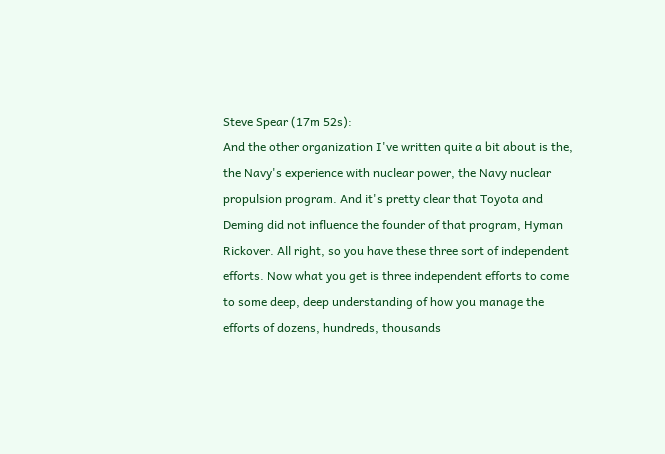Steve Spear (17m 52s):
And the other organization I've written quite a bit about is the, the Navy's experience with nuclear power, the Navy nuclear propulsion program. And it's pretty clear that Toyota and Deming did not influence the founder of that program, Hyman Rickover. All right, so you have these three sort of independent efforts. Now what you get is three independent efforts to come to some deep, deep understanding of how you manage the efforts of dozens, hundreds, thousands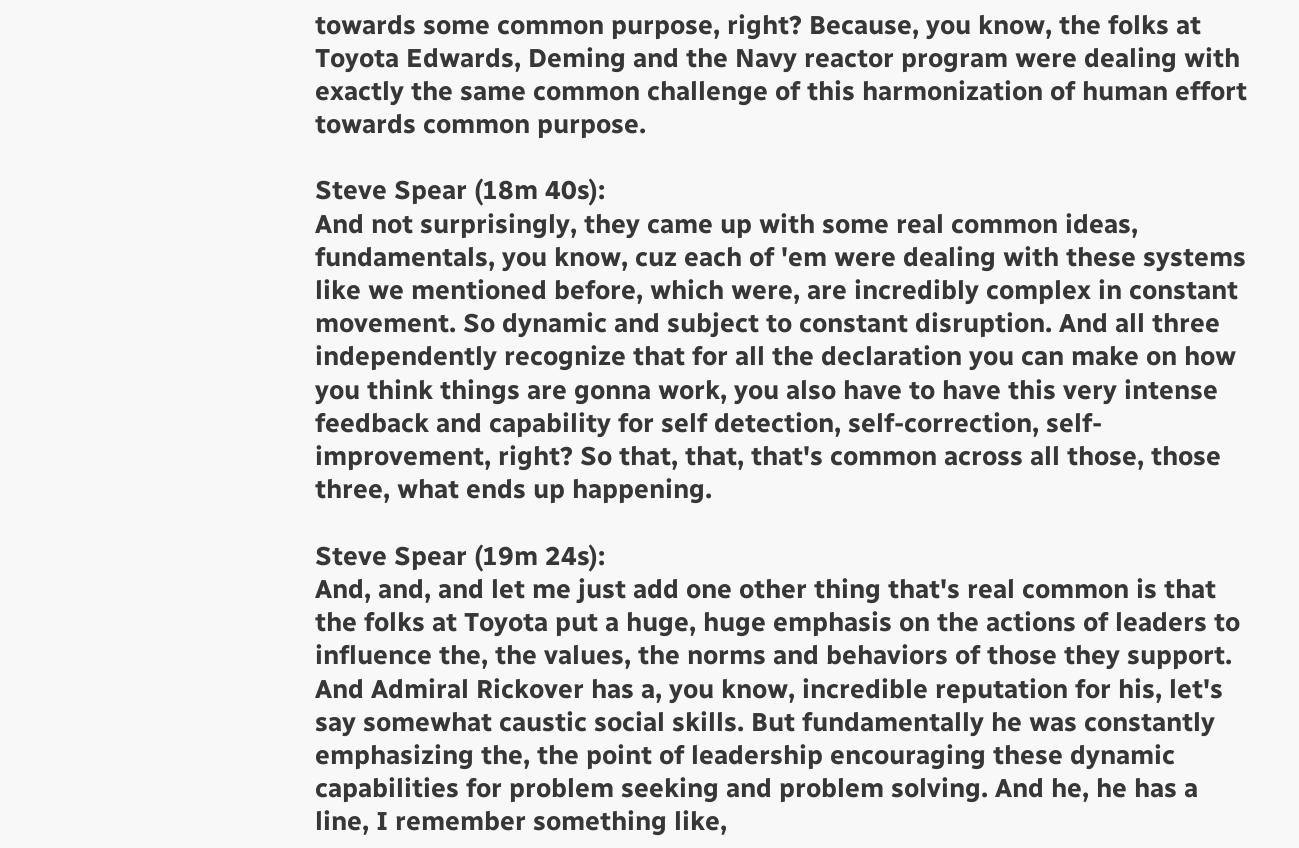towards some common purpose, right? Because, you know, the folks at Toyota Edwards, Deming and the Navy reactor program were dealing with exactly the same common challenge of this harmonization of human effort towards common purpose.

Steve Spear (18m 40s):
And not surprisingly, they came up with some real common ideas, fundamentals, you know, cuz each of 'em were dealing with these systems like we mentioned before, which were, are incredibly complex in constant movement. So dynamic and subject to constant disruption. And all three independently recognize that for all the declaration you can make on how you think things are gonna work, you also have to have this very intense feedback and capability for self detection, self-correction, self-improvement, right? So that, that, that's common across all those, those three, what ends up happening.

Steve Spear (19m 24s):
And, and, and let me just add one other thing that's real common is that the folks at Toyota put a huge, huge emphasis on the actions of leaders to influence the, the values, the norms and behaviors of those they support. And Admiral Rickover has a, you know, incredible reputation for his, let's say somewhat caustic social skills. But fundamentally he was constantly emphasizing the, the point of leadership encouraging these dynamic capabilities for problem seeking and problem solving. And he, he has a line, I remember something like,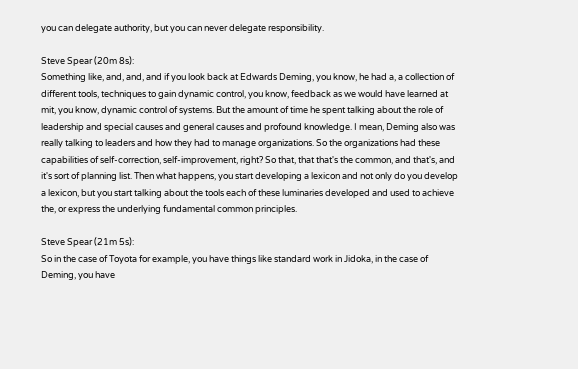you can delegate authority, but you can never delegate responsibility.

Steve Spear (20m 8s):
Something like, and, and, and if you look back at Edwards Deming, you know, he had a, a collection of different tools, techniques to gain dynamic control, you know, feedback as we would have learned at mit, you know, dynamic control of systems. But the amount of time he spent talking about the role of leadership and special causes and general causes and profound knowledge. I mean, Deming also was really talking to leaders and how they had to manage organizations. So the organizations had these capabilities of self-correction, self-improvement, right? So that, that that's the common, and that's, and it's sort of planning list. Then what happens, you start developing a lexicon and not only do you develop a lexicon, but you start talking about the tools each of these luminaries developed and used to achieve the, or express the underlying fundamental common principles.

Steve Spear (21m 5s):
So in the case of Toyota for example, you have things like standard work in Jidoka, in the case of Deming, you have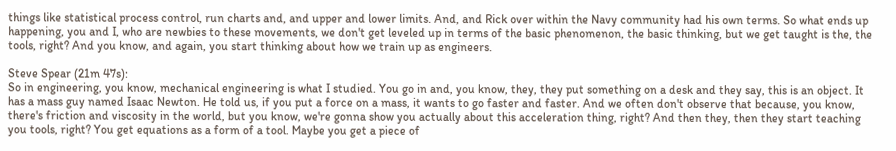things like statistical process control, run charts and, and upper and lower limits. And, and Rick over within the Navy community had his own terms. So what ends up happening, you and I, who are newbies to these movements, we don't get leveled up in terms of the basic phenomenon, the basic thinking, but we get taught is the, the tools, right? And you know, and again, you start thinking about how we train up as engineers.

Steve Spear (21m 47s):
So in engineering, you know, mechanical engineering is what I studied. You go in and, you know, they, they put something on a desk and they say, this is an object. It has a mass guy named Isaac Newton. He told us, if you put a force on a mass, it wants to go faster and faster. And we often don't observe that because, you know, there's friction and viscosity in the world, but you know, we're gonna show you actually about this acceleration thing, right? And then they, then they start teaching you tools, right? You get equations as a form of a tool. Maybe you get a piece of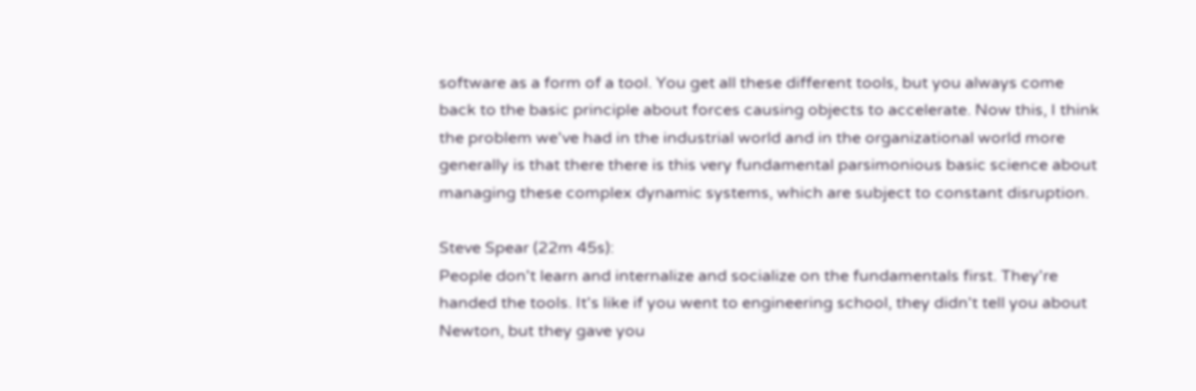software as a form of a tool. You get all these different tools, but you always come back to the basic principle about forces causing objects to accelerate. Now this, I think the problem we've had in the industrial world and in the organizational world more generally is that there there is this very fundamental parsimonious basic science about managing these complex dynamic systems, which are subject to constant disruption.

Steve Spear (22m 45s):
People don't learn and internalize and socialize on the fundamentals first. They're handed the tools. It's like if you went to engineering school, they didn't tell you about Newton, but they gave you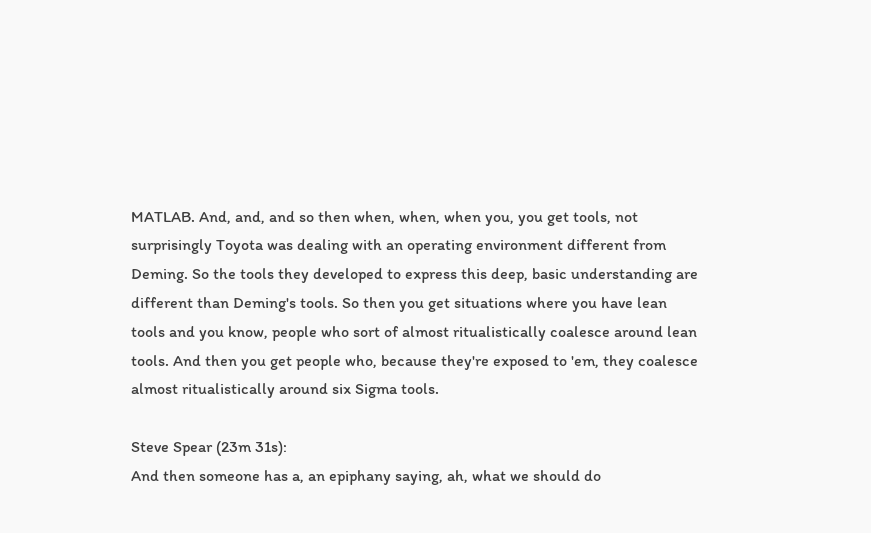MATLAB. And, and, and so then when, when, when you, you get tools, not surprisingly Toyota was dealing with an operating environment different from Deming. So the tools they developed to express this deep, basic understanding are different than Deming's tools. So then you get situations where you have lean tools and you know, people who sort of almost ritualistically coalesce around lean tools. And then you get people who, because they're exposed to 'em, they coalesce almost ritualistically around six Sigma tools.

Steve Spear (23m 31s):
And then someone has a, an epiphany saying, ah, what we should do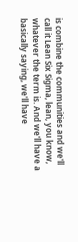is combine the communities and we'll call it Lean Six Sigma, lean, you know, whatever the term is. And we'll have a basically saying, we'll have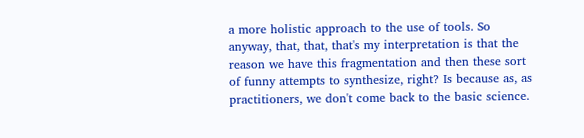a more holistic approach to the use of tools. So anyway, that, that, that's my interpretation is that the reason we have this fragmentation and then these sort of funny attempts to synthesize, right? Is because as, as practitioners, we don't come back to the basic science.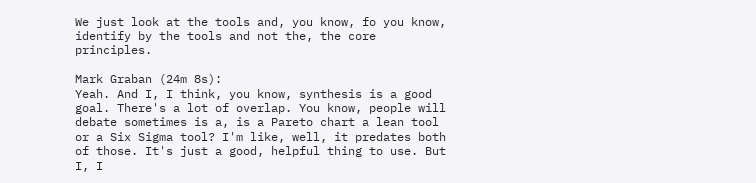We just look at the tools and, you know, fo you know, identify by the tools and not the, the core principles.

Mark Graban (24m 8s):
Yeah. And I, I think, you know, synthesis is a good goal. There's a lot of overlap. You know, people will debate sometimes is a, is a Pareto chart a lean tool or a Six Sigma tool? I'm like, well, it predates both of those. It's just a good, helpful thing to use. But I, I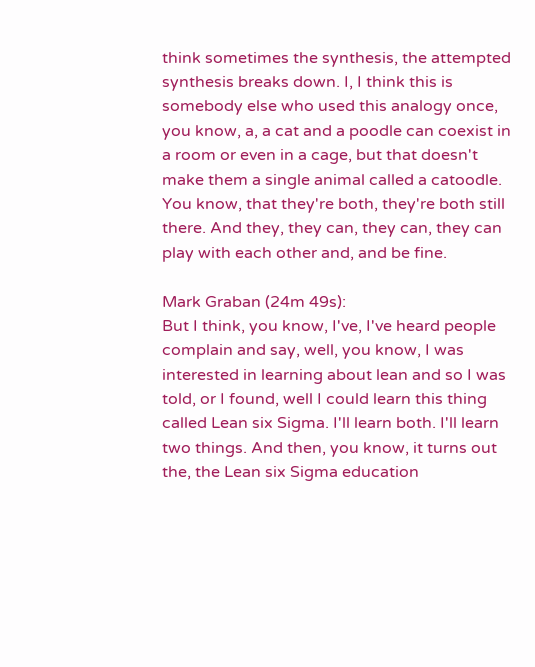think sometimes the synthesis, the attempted synthesis breaks down. I, I think this is somebody else who used this analogy once, you know, a, a cat and a poodle can coexist in a room or even in a cage, but that doesn't make them a single animal called a catoodle. You know, that they're both, they're both still there. And they, they can, they can, they can play with each other and, and be fine.

Mark Graban (24m 49s):
But I think, you know, I've, I've heard people complain and say, well, you know, I was interested in learning about lean and so I was told, or I found, well I could learn this thing called Lean six Sigma. I'll learn both. I'll learn two things. And then, you know, it turns out the, the Lean six Sigma education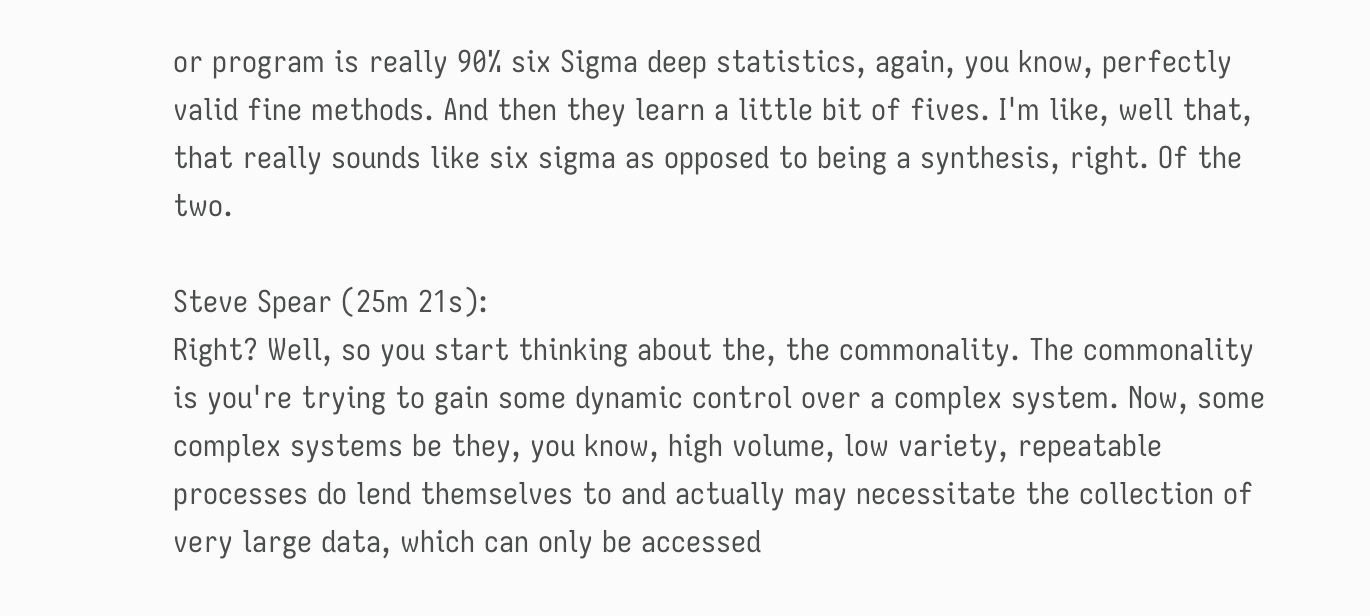or program is really 90% six Sigma deep statistics, again, you know, perfectly valid fine methods. And then they learn a little bit of fives. I'm like, well that, that really sounds like six sigma as opposed to being a synthesis, right. Of the two.

Steve Spear (25m 21s):
Right? Well, so you start thinking about the, the commonality. The commonality is you're trying to gain some dynamic control over a complex system. Now, some complex systems be they, you know, high volume, low variety, repeatable processes do lend themselves to and actually may necessitate the collection of very large data, which can only be accessed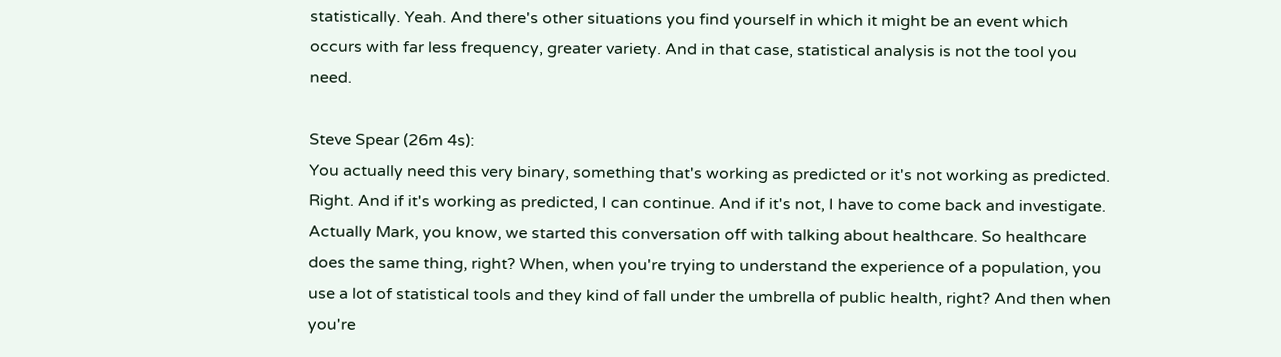statistically. Yeah. And there's other situations you find yourself in which it might be an event which occurs with far less frequency, greater variety. And in that case, statistical analysis is not the tool you need.

Steve Spear (26m 4s):
You actually need this very binary, something that's working as predicted or it's not working as predicted. Right. And if it's working as predicted, I can continue. And if it's not, I have to come back and investigate. Actually Mark, you know, we started this conversation off with talking about healthcare. So healthcare does the same thing, right? When, when you're trying to understand the experience of a population, you use a lot of statistical tools and they kind of fall under the umbrella of public health, right? And then when you're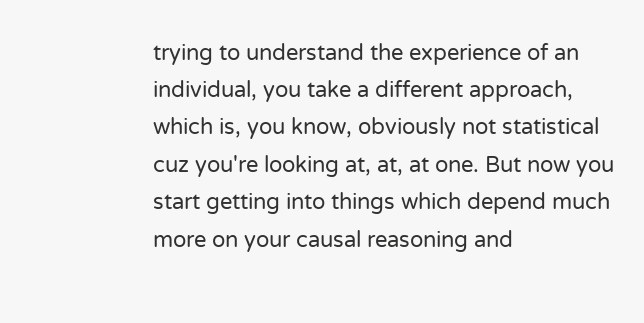trying to understand the experience of an individual, you take a different approach, which is, you know, obviously not statistical cuz you're looking at, at, at one. But now you start getting into things which depend much more on your causal reasoning and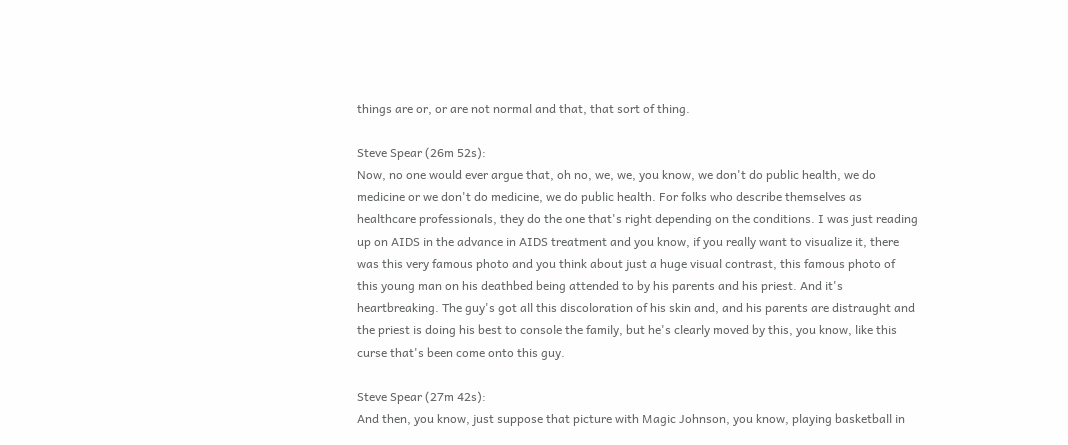things are or, or are not normal and that, that sort of thing.

Steve Spear (26m 52s):
Now, no one would ever argue that, oh no, we, we, you know, we don't do public health, we do medicine or we don't do medicine, we do public health. For folks who describe themselves as healthcare professionals, they do the one that's right depending on the conditions. I was just reading up on AIDS in the advance in AIDS treatment and you know, if you really want to visualize it, there was this very famous photo and you think about just a huge visual contrast, this famous photo of this young man on his deathbed being attended to by his parents and his priest. And it's heartbreaking. The guy's got all this discoloration of his skin and, and his parents are distraught and the priest is doing his best to console the family, but he's clearly moved by this, you know, like this curse that's been come onto this guy.

Steve Spear (27m 42s):
And then, you know, just suppose that picture with Magic Johnson, you know, playing basketball in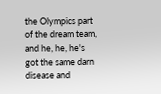the Olympics part of the dream team, and he, he, he's got the same darn disease and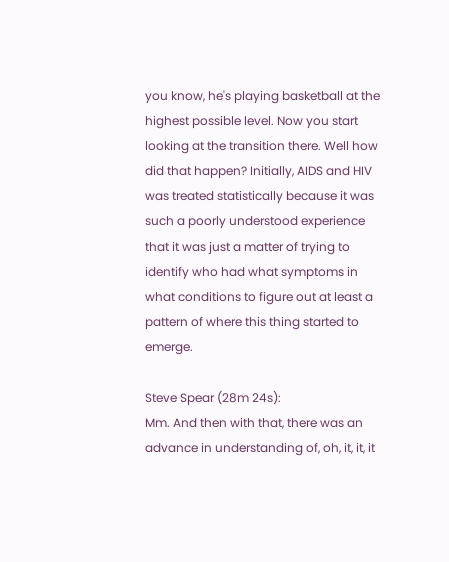you know, he's playing basketball at the highest possible level. Now you start looking at the transition there. Well how did that happen? Initially, AIDS and HIV was treated statistically because it was such a poorly understood experience that it was just a matter of trying to identify who had what symptoms in what conditions to figure out at least a pattern of where this thing started to emerge.

Steve Spear (28m 24s):
Mm. And then with that, there was an advance in understanding of, oh, it, it, it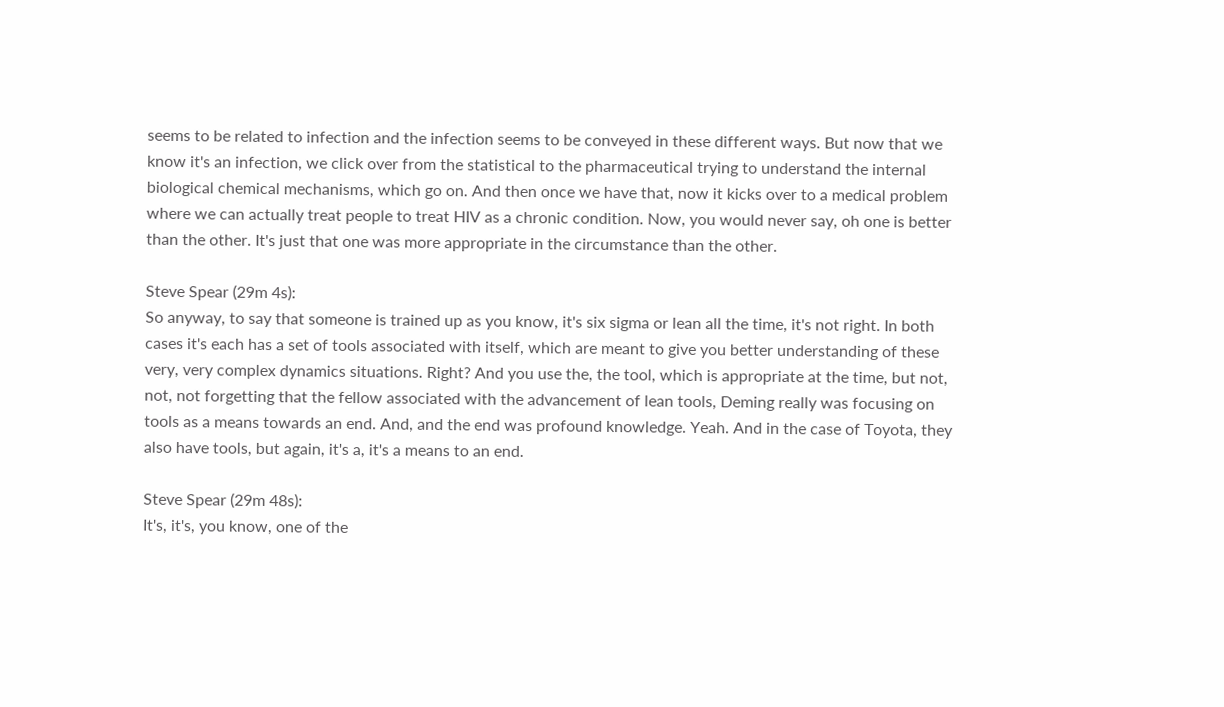seems to be related to infection and the infection seems to be conveyed in these different ways. But now that we know it's an infection, we click over from the statistical to the pharmaceutical trying to understand the internal biological chemical mechanisms, which go on. And then once we have that, now it kicks over to a medical problem where we can actually treat people to treat HIV as a chronic condition. Now, you would never say, oh one is better than the other. It's just that one was more appropriate in the circumstance than the other.

Steve Spear (29m 4s):
So anyway, to say that someone is trained up as you know, it's six sigma or lean all the time, it's not right. In both cases it's each has a set of tools associated with itself, which are meant to give you better understanding of these very, very complex dynamics situations. Right? And you use the, the tool, which is appropriate at the time, but not, not, not forgetting that the fellow associated with the advancement of lean tools, Deming really was focusing on tools as a means towards an end. And, and the end was profound knowledge. Yeah. And in the case of Toyota, they also have tools, but again, it's a, it's a means to an end.

Steve Spear (29m 48s):
It's, it's, you know, one of the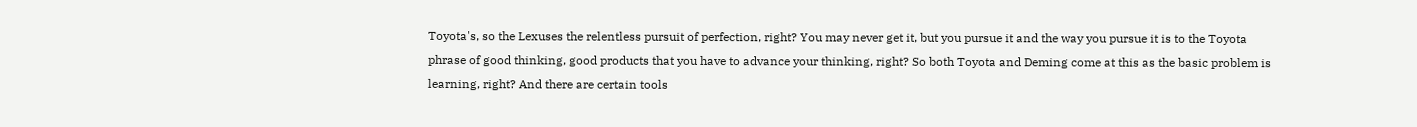Toyota's, so the Lexuses the relentless pursuit of perfection, right? You may never get it, but you pursue it and the way you pursue it is to the Toyota phrase of good thinking, good products that you have to advance your thinking, right? So both Toyota and Deming come at this as the basic problem is learning, right? And there are certain tools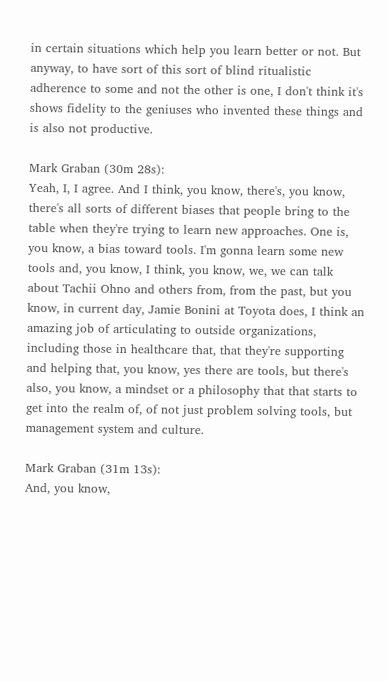in certain situations which help you learn better or not. But anyway, to have sort of this sort of blind ritualistic adherence to some and not the other is one, I don't think it's shows fidelity to the geniuses who invented these things and is also not productive.

Mark Graban (30m 28s):
Yeah, I, I agree. And I think, you know, there's, you know, there's all sorts of different biases that people bring to the table when they're trying to learn new approaches. One is, you know, a bias toward tools. I'm gonna learn some new tools and, you know, I think, you know, we, we can talk about Tachii Ohno and others from, from the past, but you know, in current day, Jamie Bonini at Toyota does, I think an amazing job of articulating to outside organizations, including those in healthcare that, that they're supporting and helping that, you know, yes there are tools, but there's also, you know, a mindset or a philosophy that that starts to get into the realm of, of not just problem solving tools, but management system and culture.

Mark Graban (31m 13s):
And, you know,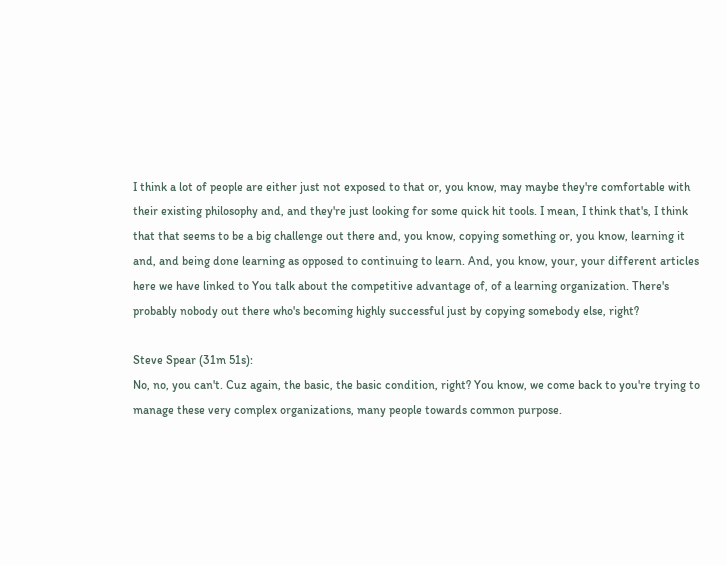I think a lot of people are either just not exposed to that or, you know, may maybe they're comfortable with their existing philosophy and, and they're just looking for some quick hit tools. I mean, I think that's, I think that that seems to be a big challenge out there and, you know, copying something or, you know, learning it and, and being done learning as opposed to continuing to learn. And, you know, your, your different articles here we have linked to You talk about the competitive advantage of, of a learning organization. There's probably nobody out there who's becoming highly successful just by copying somebody else, right?

Steve Spear (31m 51s):
No, no, you can't. Cuz again, the basic, the basic condition, right? You know, we come back to you're trying to manage these very complex organizations, many people towards common purpose.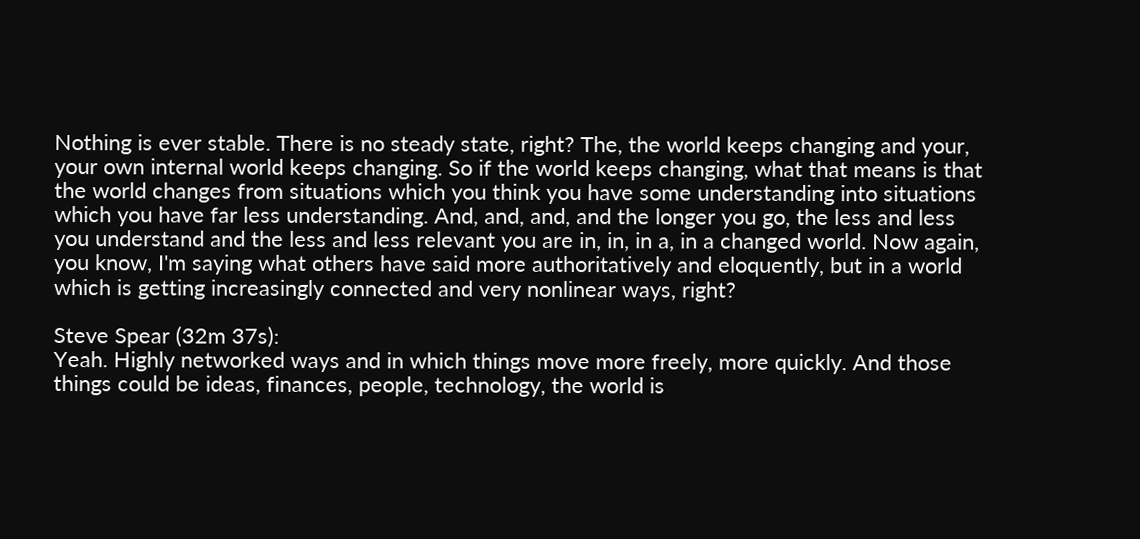Nothing is ever stable. There is no steady state, right? The, the world keeps changing and your, your own internal world keeps changing. So if the world keeps changing, what that means is that the world changes from situations which you think you have some understanding into situations which you have far less understanding. And, and, and, and the longer you go, the less and less you understand and the less and less relevant you are in, in, in a, in a changed world. Now again, you know, I'm saying what others have said more authoritatively and eloquently, but in a world which is getting increasingly connected and very nonlinear ways, right?

Steve Spear (32m 37s):
Yeah. Highly networked ways and in which things move more freely, more quickly. And those things could be ideas, finances, people, technology, the world is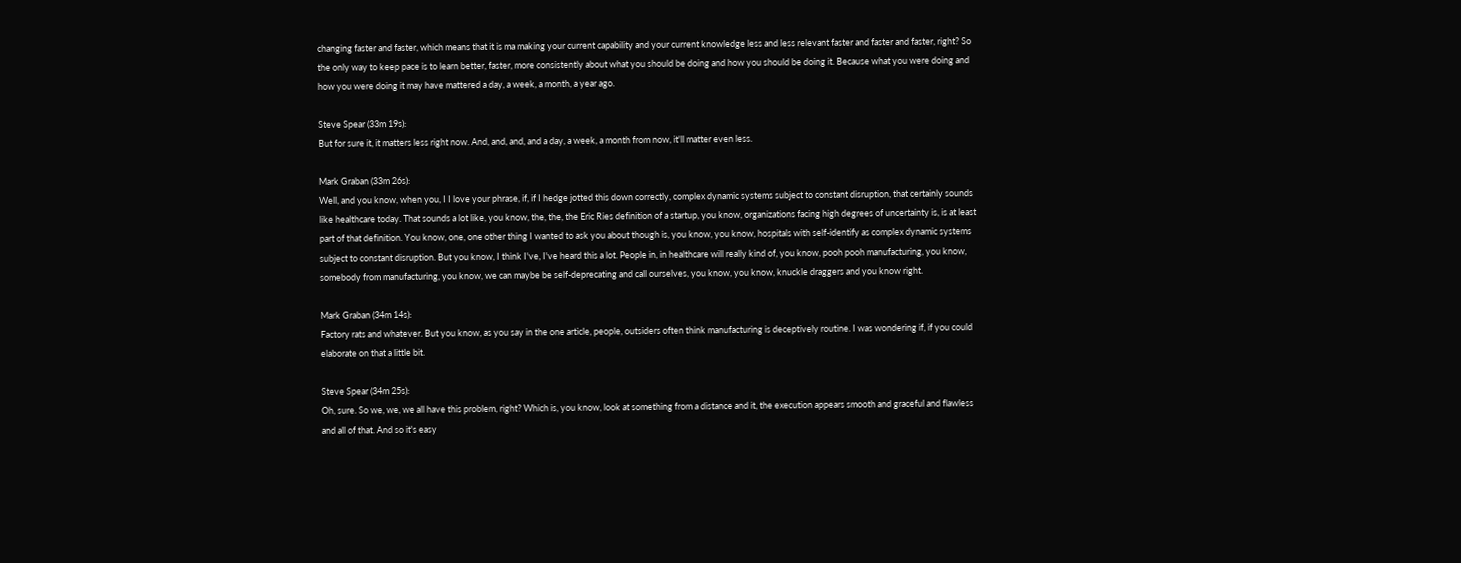changing faster and faster, which means that it is ma making your current capability and your current knowledge less and less relevant faster and faster and faster, right? So the only way to keep pace is to learn better, faster, more consistently about what you should be doing and how you should be doing it. Because what you were doing and how you were doing it may have mattered a day, a week, a month, a year ago.

Steve Spear (33m 19s):
But for sure it, it matters less right now. And, and, and, and a day, a week, a month from now, it'll matter even less.

Mark Graban (33m 26s):
Well, and you know, when you, I I love your phrase, if, if I hedge jotted this down correctly, complex dynamic systems subject to constant disruption, that certainly sounds like healthcare today. That sounds a lot like, you know, the, the, the Eric Ries definition of a startup, you know, organizations facing high degrees of uncertainty is, is at least part of that definition. You know, one, one other thing I wanted to ask you about though is, you know, you know, hospitals with self-identify as complex dynamic systems subject to constant disruption. But you know, I think I've, I've heard this a lot. People in, in healthcare will really kind of, you know, pooh pooh manufacturing, you know, somebody from manufacturing, you know, we can maybe be self-deprecating and call ourselves, you know, you know, knuckle draggers and you know right.

Mark Graban (34m 14s):
Factory rats and whatever. But you know, as you say in the one article, people, outsiders often think manufacturing is deceptively routine. I was wondering if, if you could elaborate on that a little bit.

Steve Spear (34m 25s):
Oh, sure. So we, we, we all have this problem, right? Which is, you know, look at something from a distance and it, the execution appears smooth and graceful and flawless and all of that. And so it's easy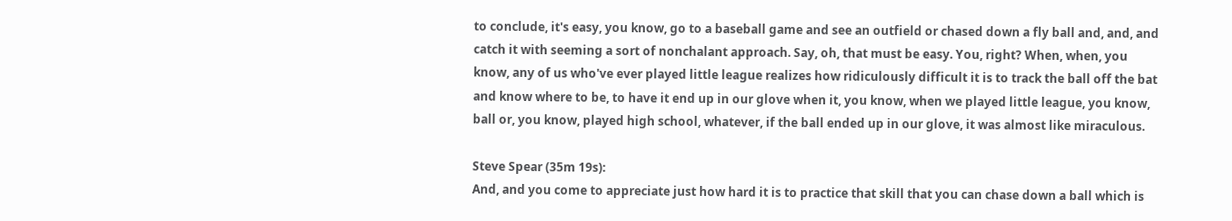to conclude, it's easy, you know, go to a baseball game and see an outfield or chased down a fly ball and, and, and catch it with seeming a sort of nonchalant approach. Say, oh, that must be easy. You, right? When, when, you know, any of us who've ever played little league realizes how ridiculously difficult it is to track the ball off the bat and know where to be, to have it end up in our glove when it, you know, when we played little league, you know, ball or, you know, played high school, whatever, if the ball ended up in our glove, it was almost like miraculous.

Steve Spear (35m 19s):
And, and you come to appreciate just how hard it is to practice that skill that you can chase down a ball which is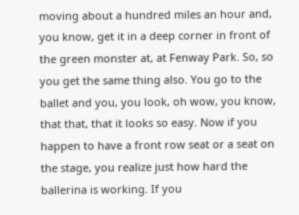moving about a hundred miles an hour and, you know, get it in a deep corner in front of the green monster at, at Fenway Park. So, so you get the same thing also. You go to the ballet and you, you look, oh wow, you know, that that, that it looks so easy. Now if you happen to have a front row seat or a seat on the stage, you realize just how hard the ballerina is working. If you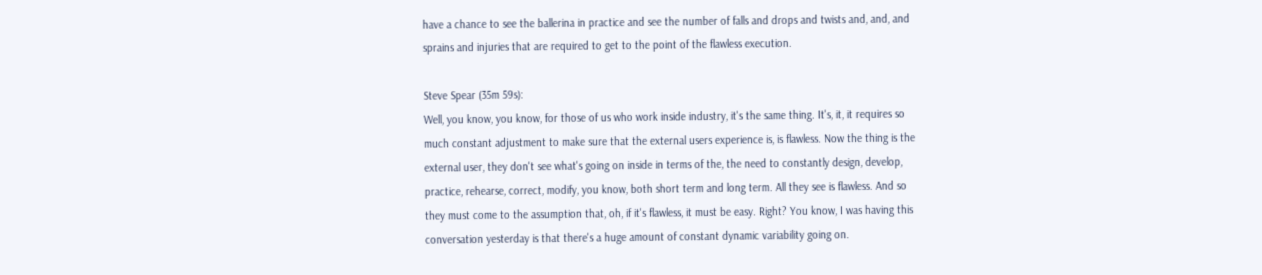have a chance to see the ballerina in practice and see the number of falls and drops and twists and, and, and sprains and injuries that are required to get to the point of the flawless execution.

Steve Spear (35m 59s):
Well, you know, you know, for those of us who work inside industry, it's the same thing. It's, it, it requires so much constant adjustment to make sure that the external users experience is, is flawless. Now the thing is the external user, they don't see what's going on inside in terms of the, the need to constantly design, develop, practice, rehearse, correct, modify, you know, both short term and long term. All they see is flawless. And so they must come to the assumption that, oh, if it's flawless, it must be easy. Right? You know, I was having this conversation yesterday is that there's a huge amount of constant dynamic variability going on.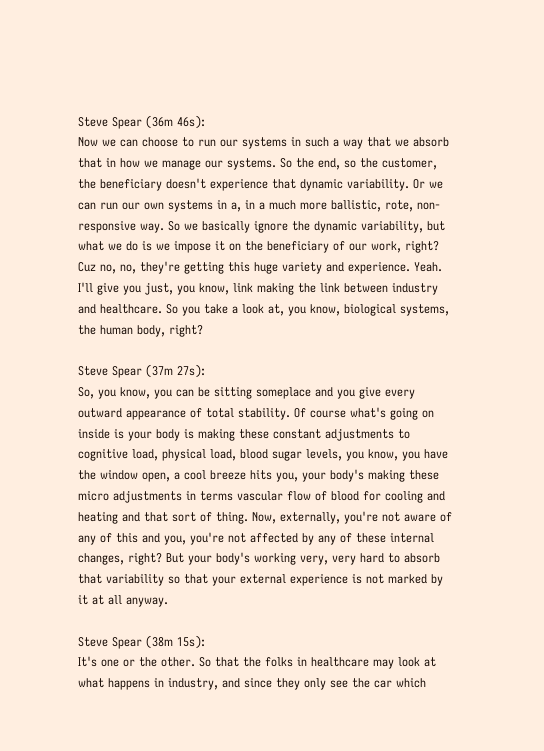Steve Spear (36m 46s):
Now we can choose to run our systems in such a way that we absorb that in how we manage our systems. So the end, so the customer, the beneficiary doesn't experience that dynamic variability. Or we can run our own systems in a, in a much more ballistic, rote, non-responsive way. So we basically ignore the dynamic variability, but what we do is we impose it on the beneficiary of our work, right? Cuz no, no, they're getting this huge variety and experience. Yeah. I'll give you just, you know, link making the link between industry and healthcare. So you take a look at, you know, biological systems, the human body, right?

Steve Spear (37m 27s):
So, you know, you can be sitting someplace and you give every outward appearance of total stability. Of course what's going on inside is your body is making these constant adjustments to cognitive load, physical load, blood sugar levels, you know, you have the window open, a cool breeze hits you, your body's making these micro adjustments in terms vascular flow of blood for cooling and heating and that sort of thing. Now, externally, you're not aware of any of this and you, you're not affected by any of these internal changes, right? But your body's working very, very hard to absorb that variability so that your external experience is not marked by it at all anyway.

Steve Spear (38m 15s):
It's one or the other. So that the folks in healthcare may look at what happens in industry, and since they only see the car which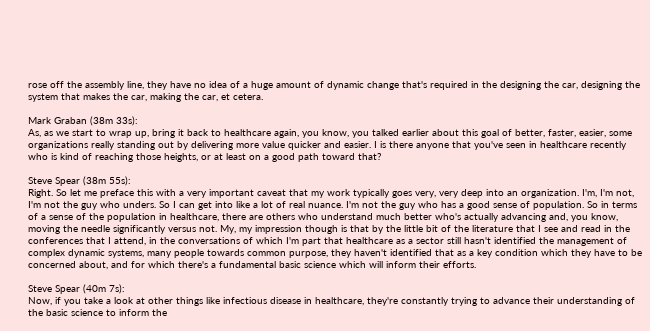rose off the assembly line, they have no idea of a huge amount of dynamic change that's required in the designing the car, designing the system that makes the car, making the car, et cetera.

Mark Graban (38m 33s):
As, as we start to wrap up, bring it back to healthcare again, you know, you talked earlier about this goal of better, faster, easier, some organizations really standing out by delivering more value quicker and easier. I is there anyone that you've seen in healthcare recently who is kind of reaching those heights, or at least on a good path toward that?

Steve Spear (38m 55s):
Right. So let me preface this with a very important caveat that my work typically goes very, very deep into an organization. I'm, I'm not, I'm not the guy who unders. So I can get into like a lot of real nuance. I'm not the guy who has a good sense of population. So in terms of a sense of the population in healthcare, there are others who understand much better who's actually advancing and, you know, moving the needle significantly versus not. My, my impression though is that by the little bit of the literature that I see and read in the conferences that I attend, in the conversations of which I'm part that healthcare as a sector still hasn't identified the management of complex dynamic systems, many people towards common purpose, they haven't identified that as a key condition which they have to be concerned about, and for which there's a fundamental basic science which will inform their efforts.

Steve Spear (40m 7s):
Now, if you take a look at other things like infectious disease in healthcare, they're constantly trying to advance their understanding of the basic science to inform the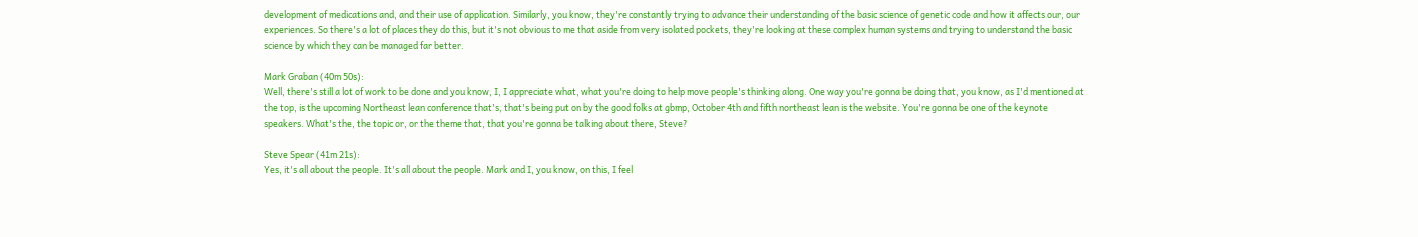development of medications and, and their use of application. Similarly, you know, they're constantly trying to advance their understanding of the basic science of genetic code and how it affects our, our experiences. So there's a lot of places they do this, but it's not obvious to me that aside from very isolated pockets, they're looking at these complex human systems and trying to understand the basic science by which they can be managed far better.

Mark Graban (40m 50s):
Well, there's still a lot of work to be done and you know, I, I appreciate what, what you're doing to help move people's thinking along. One way you're gonna be doing that, you know, as I'd mentioned at the top, is the upcoming Northeast lean conference that's, that's being put on by the good folks at gbmp, October 4th and fifth northeast lean is the website. You're gonna be one of the keynote speakers. What's the, the topic or, or the theme that, that you're gonna be talking about there, Steve?

Steve Spear (41m 21s):
Yes, it's all about the people. It's all about the people. Mark and I, you know, on this, I feel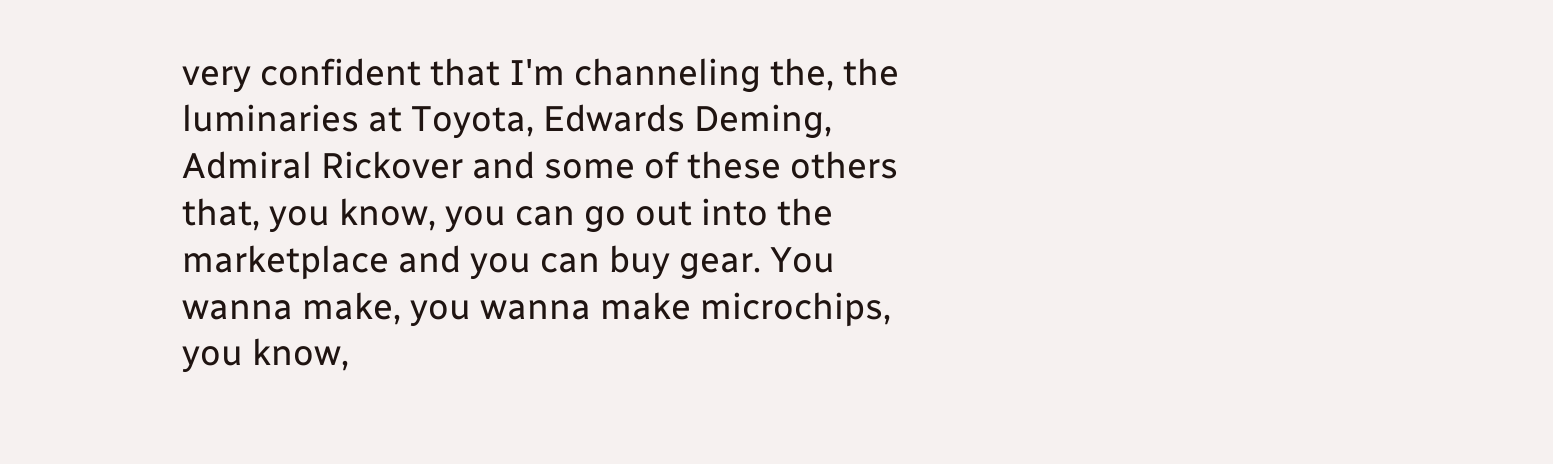very confident that I'm channeling the, the luminaries at Toyota, Edwards Deming, Admiral Rickover and some of these others that, you know, you can go out into the marketplace and you can buy gear. You wanna make, you wanna make microchips, you know,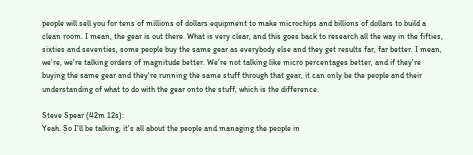people will sell you for tens of millions of dollars equipment to make microchips and billions of dollars to build a clean room. I mean, the gear is out there. What is very clear, and this goes back to research all the way in the fifties, sixties and seventies, some people buy the same gear as everybody else and they get results far, far better. I mean, we're, we're talking orders of magnitude better. We're not talking like micro percentages better, and if they're buying the same gear and they're running the same stuff through that gear, it can only be the people and their understanding of what to do with the gear onto the stuff, which is the difference.

Steve Spear (42m 12s):
Yeah. So I'll be talking, it's all about the people and managing the people in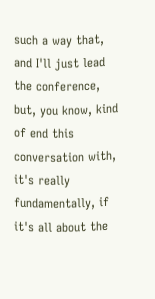such a way that, and I'll just lead the conference, but, you know, kind of end this conversation with, it's really fundamentally, if it's all about the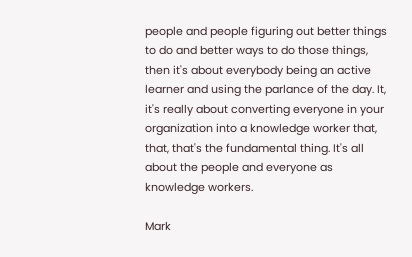people and people figuring out better things to do and better ways to do those things, then it's about everybody being an active learner and using the parlance of the day. It, it's really about converting everyone in your organization into a knowledge worker that, that, that's the fundamental thing. It's all about the people and everyone as knowledge workers.

Mark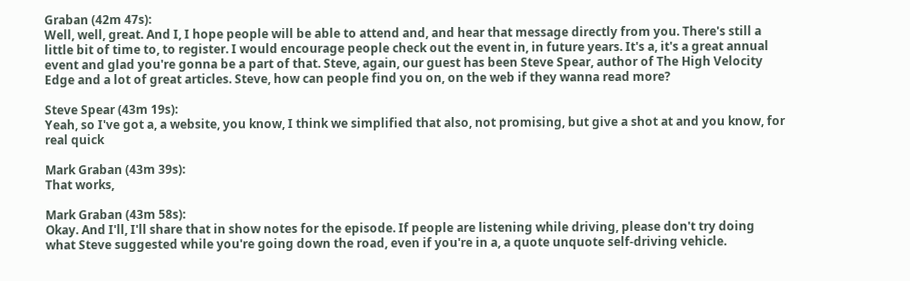Graban (42m 47s):
Well, well, great. And I, I hope people will be able to attend and, and hear that message directly from you. There's still a little bit of time to, to register. I would encourage people check out the event in, in future years. It's a, it's a great annual event and glad you're gonna be a part of that. Steve, again, our guest has been Steve Spear, author of The High Velocity Edge and a lot of great articles. Steve, how can people find you on, on the web if they wanna read more?

Steve Spear (43m 19s):
Yeah, so I've got a, a website, you know, I think we simplified that also, not promising, but give a shot at and you know, for real quick

Mark Graban (43m 39s):
That works,

Mark Graban (43m 58s):
Okay. And I'll, I'll share that in show notes for the episode. If people are listening while driving, please don't try doing what Steve suggested while you're going down the road, even if you're in a, a quote unquote self-driving vehicle.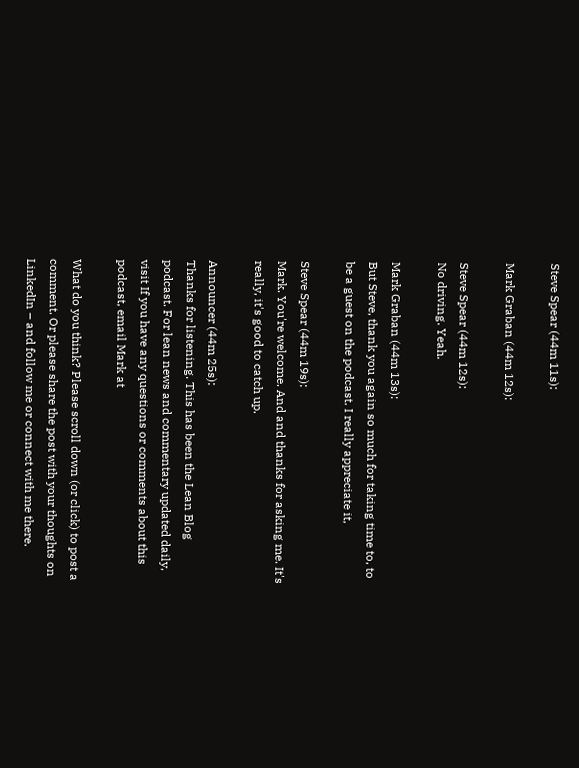Steve Spear (44m 11s):

Mark Graban (44m 12s):

Steve Spear (44m 12s):
No driving. Yeah.

Mark Graban (44m 13s):
But Steve, thank you again so much for taking time to, to be a guest on the podcast. I really appreciate it,

Steve Spear (44m 19s):
Mark. You're welcome. And and thanks for asking me. It's really, it's good to catch up.

Announcer (44m 25s):
Thanks for listening. This has been the Lean Blog podcast. For lean news and commentary updated daily, visit If you have any questions or comments about this podcast, email Mark at

What do you think? Please scroll down (or click) to post a comment. Or please share the post with your thoughts on LinkedIn – and follow me or connect with me there.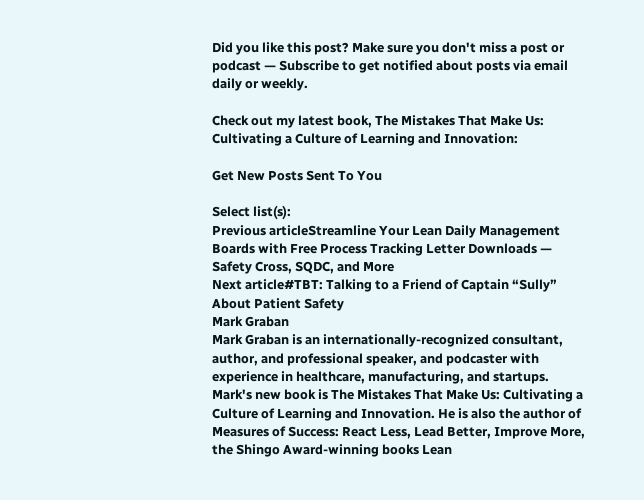Did you like this post? Make sure you don't miss a post or podcast — Subscribe to get notified about posts via email daily or weekly.

Check out my latest book, The Mistakes That Make Us: Cultivating a Culture of Learning and Innovation:

Get New Posts Sent To You

Select list(s):
Previous articleStreamline Your Lean Daily Management Boards with Free Process Tracking Letter Downloads — Safety Cross, SQDC, and More
Next article#TBT: Talking to a Friend of Captain “Sully” About Patient Safety
Mark Graban
Mark Graban is an internationally-recognized consultant, author, and professional speaker, and podcaster with experience in healthcare, manufacturing, and startups. Mark's new book is The Mistakes That Make Us: Cultivating a Culture of Learning and Innovation. He is also the author of Measures of Success: React Less, Lead Better, Improve More, the Shingo Award-winning books Lean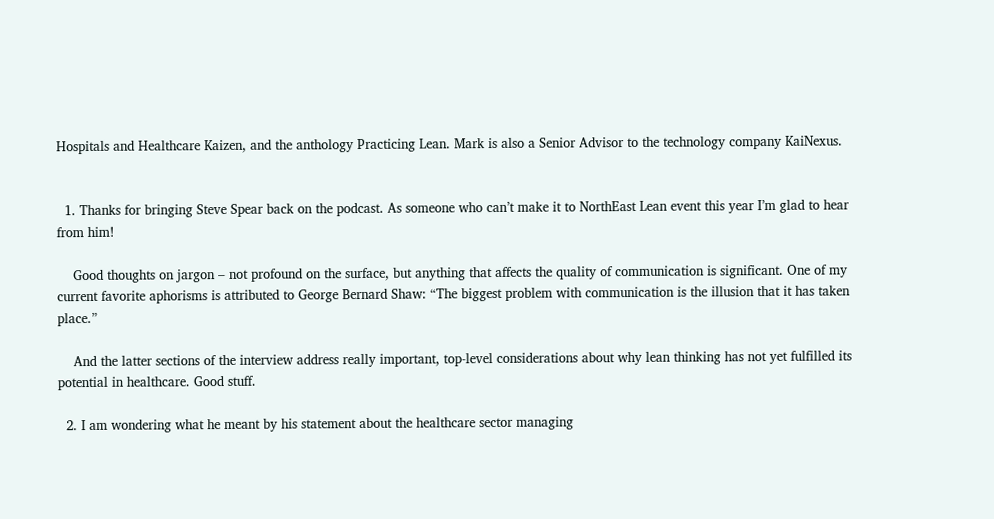Hospitals and Healthcare Kaizen, and the anthology Practicing Lean. Mark is also a Senior Advisor to the technology company KaiNexus.


  1. Thanks for bringing Steve Spear back on the podcast. As someone who can’t make it to NorthEast Lean event this year I’m glad to hear from him!

    Good thoughts on jargon – not profound on the surface, but anything that affects the quality of communication is significant. One of my current favorite aphorisms is attributed to George Bernard Shaw: “The biggest problem with communication is the illusion that it has taken place.”

    And the latter sections of the interview address really important, top-level considerations about why lean thinking has not yet fulfilled its potential in healthcare. Good stuff.

  2. I am wondering what he meant by his statement about the healthcare sector managing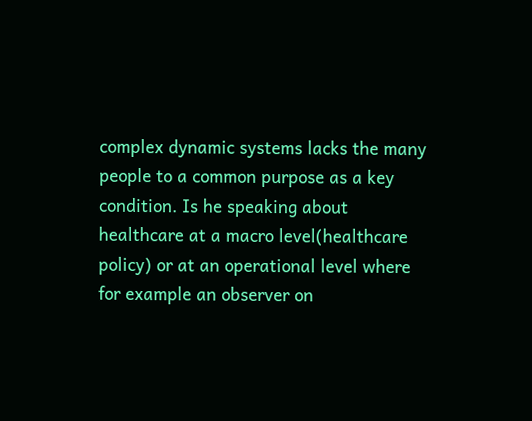complex dynamic systems lacks the many people to a common purpose as a key condition. Is he speaking about healthcare at a macro level(healthcare policy) or at an operational level where for example an observer on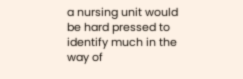a nursing unit would be hard pressed to identify much in the way of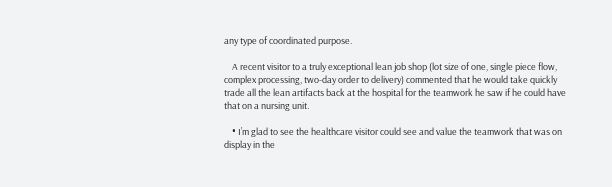any type of coordinated purpose.

    A recent visitor to a truly exceptional lean job shop (lot size of one, single piece flow, complex processing, two-day order to delivery) commented that he would take quickly trade all the lean artifacts back at the hospital for the teamwork he saw if he could have that on a nursing unit.

    • I’m glad to see the healthcare visitor could see and value the teamwork that was on display in the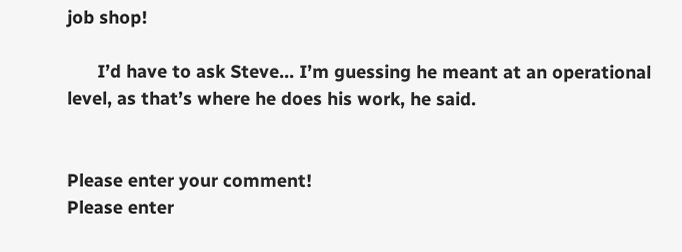job shop!

      I’d have to ask Steve… I’m guessing he meant at an operational level, as that’s where he does his work, he said.


Please enter your comment!
Please enter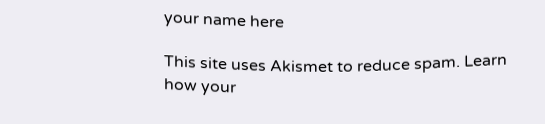your name here

This site uses Akismet to reduce spam. Learn how your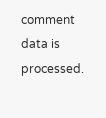comment data is processed.